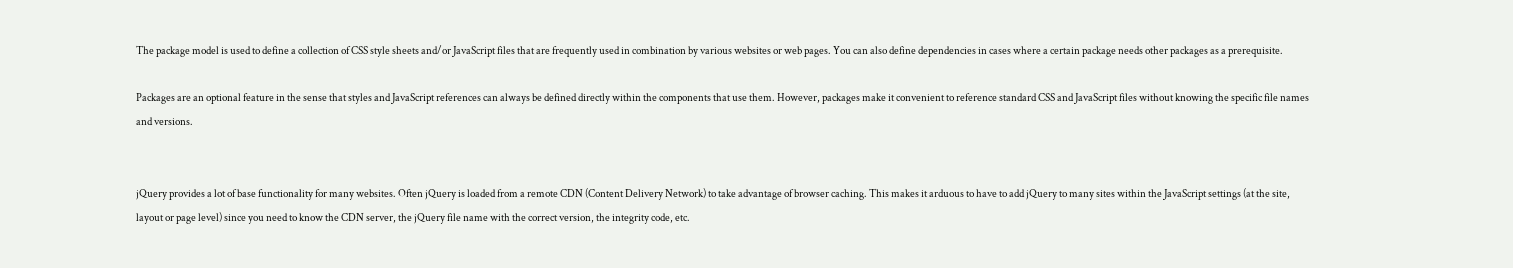The package model is used to define a collection of CSS style sheets and/or JavaScript files that are frequently used in combination by various websites or web pages. You can also define dependencies in cases where a certain package needs other packages as a prerequisite.

Packages are an optional feature in the sense that styles and JavaScript references can always be defined directly within the components that use them. However, packages make it convenient to reference standard CSS and JavaScript files without knowing the specific file names and versions.


jQuery provides a lot of base functionality for many websites. Often jQuery is loaded from a remote CDN (Content Delivery Network) to take advantage of browser caching. This makes it arduous to have to add jQuery to many sites within the JavaScript settings (at the site, layout or page level) since you need to know the CDN server, the jQuery file name with the correct version, the integrity code, etc.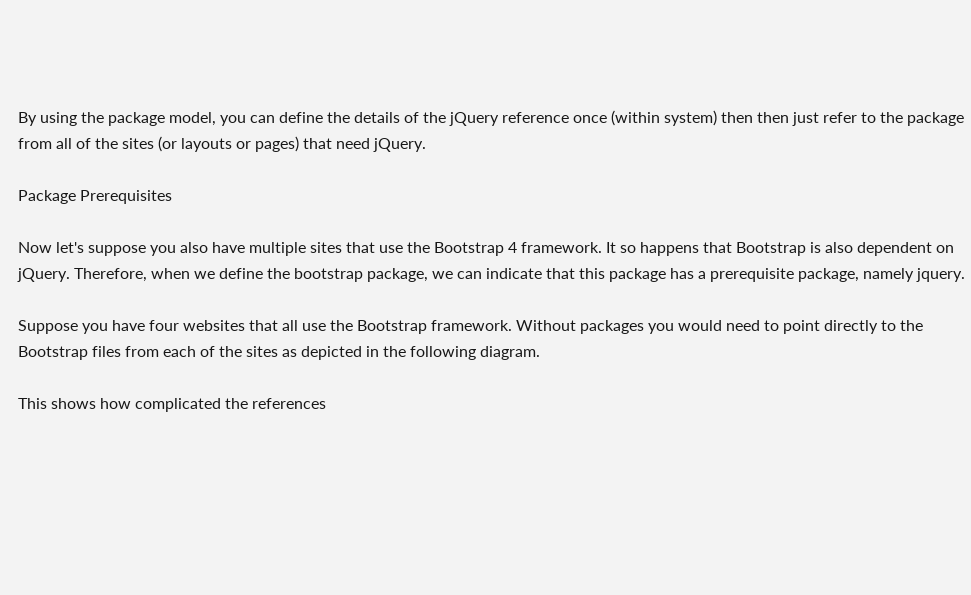By using the package model, you can define the details of the jQuery reference once (within system) then then just refer to the package from all of the sites (or layouts or pages) that need jQuery.

Package Prerequisites

Now let's suppose you also have multiple sites that use the Bootstrap 4 framework. It so happens that Bootstrap is also dependent on jQuery. Therefore, when we define the bootstrap package, we can indicate that this package has a prerequisite package, namely jquery.

Suppose you have four websites that all use the Bootstrap framework. Without packages you would need to point directly to the Bootstrap files from each of the sites as depicted in the following diagram.

This shows how complicated the references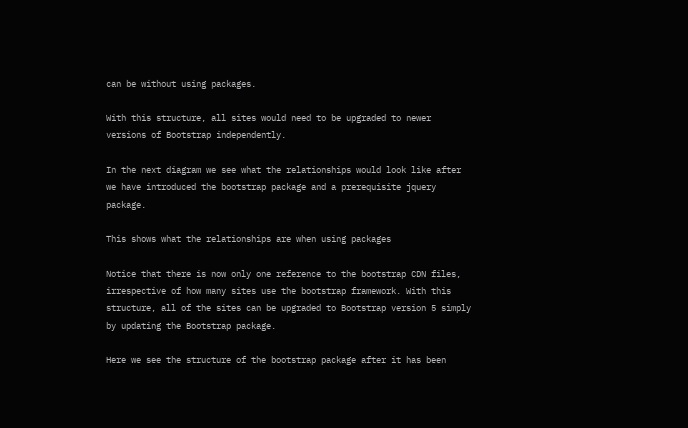can be without using packages.

With this structure, all sites would need to be upgraded to newer versions of Bootstrap independently.

In the next diagram we see what the relationships would look like after we have introduced the bootstrap package and a prerequisite jquery package.

This shows what the relationships are when using packages

Notice that there is now only one reference to the bootstrap CDN files, irrespective of how many sites use the bootstrap framework. With this structure, all of the sites can be upgraded to Bootstrap version 5 simply by updating the Bootstrap package.

Here we see the structure of the bootstrap package after it has been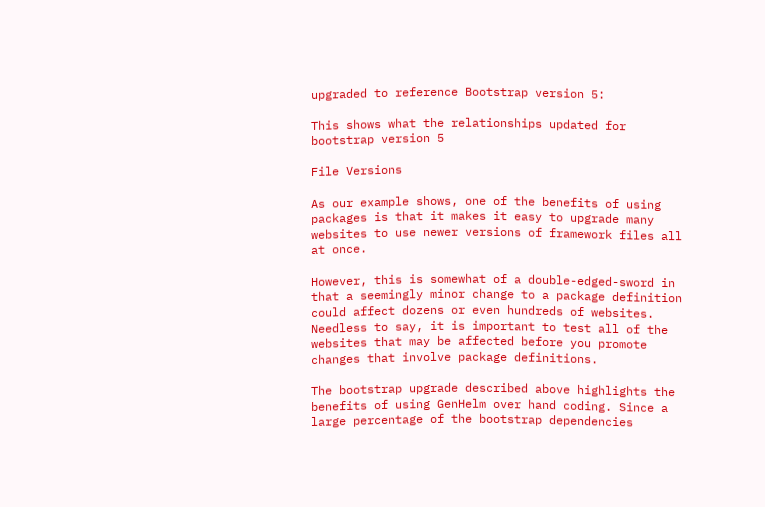upgraded to reference Bootstrap version 5:

This shows what the relationships updated for bootstrap version 5

File Versions

As our example shows, one of the benefits of using packages is that it makes it easy to upgrade many websites to use newer versions of framework files all at once.

However, this is somewhat of a double-edged-sword in that a seemingly minor change to a package definition could affect dozens or even hundreds of websites. Needless to say, it is important to test all of the websites that may be affected before you promote changes that involve package definitions.

The bootstrap upgrade described above highlights the benefits of using GenHelm over hand coding. Since a large percentage of the bootstrap dependencies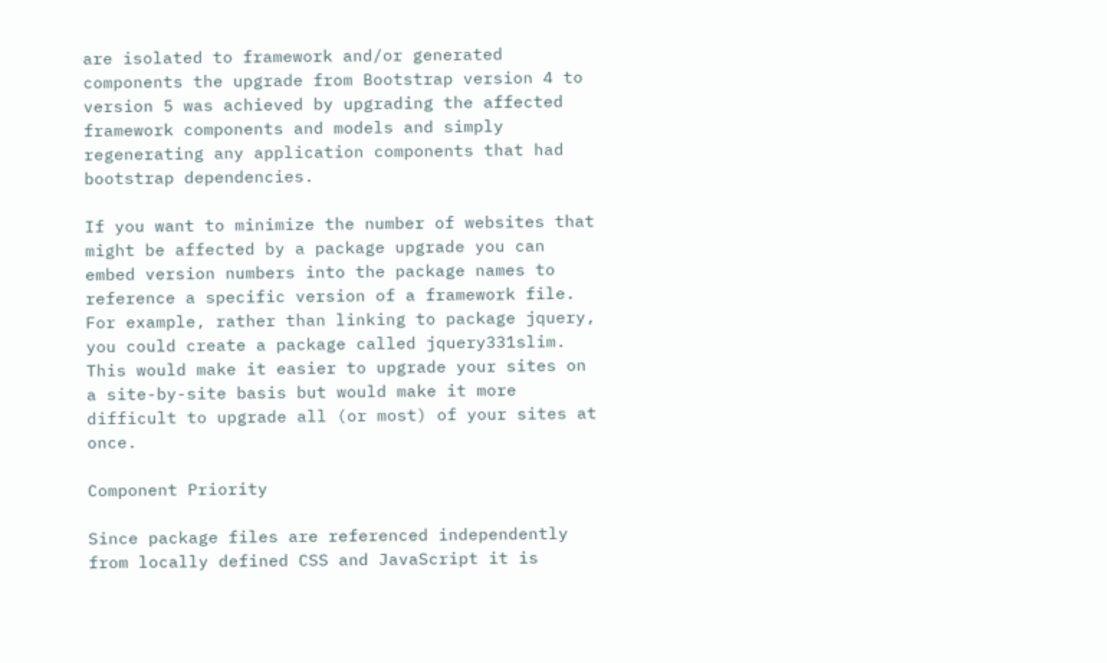are isolated to framework and/or generated components the upgrade from Bootstrap version 4 to version 5 was achieved by upgrading the affected framework components and models and simply regenerating any application components that had bootstrap dependencies.

If you want to minimize the number of websites that might be affected by a package upgrade you can embed version numbers into the package names to reference a specific version of a framework file. For example, rather than linking to package jquery, you could create a package called jquery331slim. This would make it easier to upgrade your sites on a site-by-site basis but would make it more difficult to upgrade all (or most) of your sites at once.

Component Priority

Since package files are referenced independently from locally defined CSS and JavaScript it is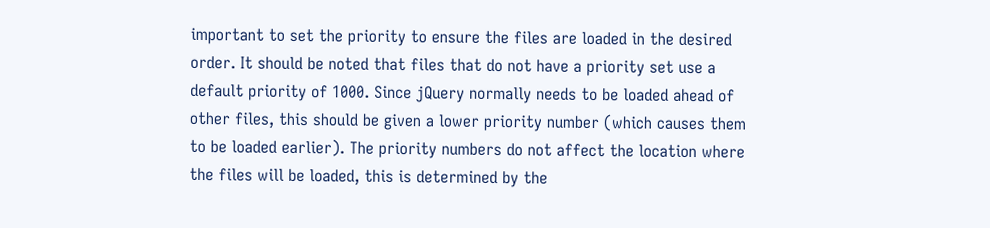important to set the priority to ensure the files are loaded in the desired order. It should be noted that files that do not have a priority set use a default priority of 1000. Since jQuery normally needs to be loaded ahead of other files, this should be given a lower priority number (which causes them to be loaded earlier). The priority numbers do not affect the location where the files will be loaded, this is determined by the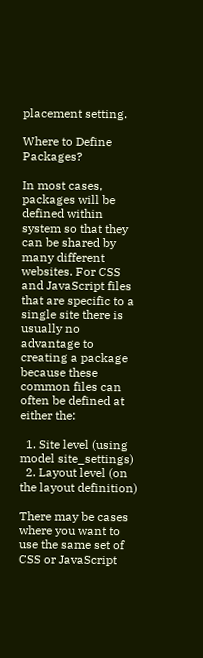placement setting.

Where to Define Packages?

In most cases, packages will be defined within system so that they can be shared by many different websites. For CSS and JavaScript files that are specific to a single site there is usually no advantage to creating a package because these common files can often be defined at either the:

  1. Site level (using model site_settings)
  2. Layout level (on the layout definition)

There may be cases where you want to use the same set of CSS or JavaScript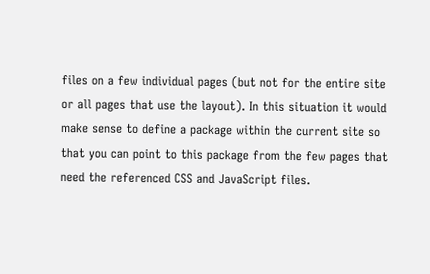files on a few individual pages (but not for the entire site or all pages that use the layout). In this situation it would make sense to define a package within the current site so that you can point to this package from the few pages that need the referenced CSS and JavaScript files.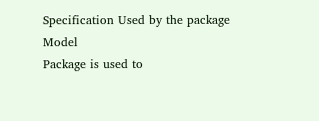Specification Used by the package Model
Package is used to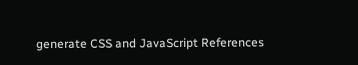generate CSS and JavaScript References